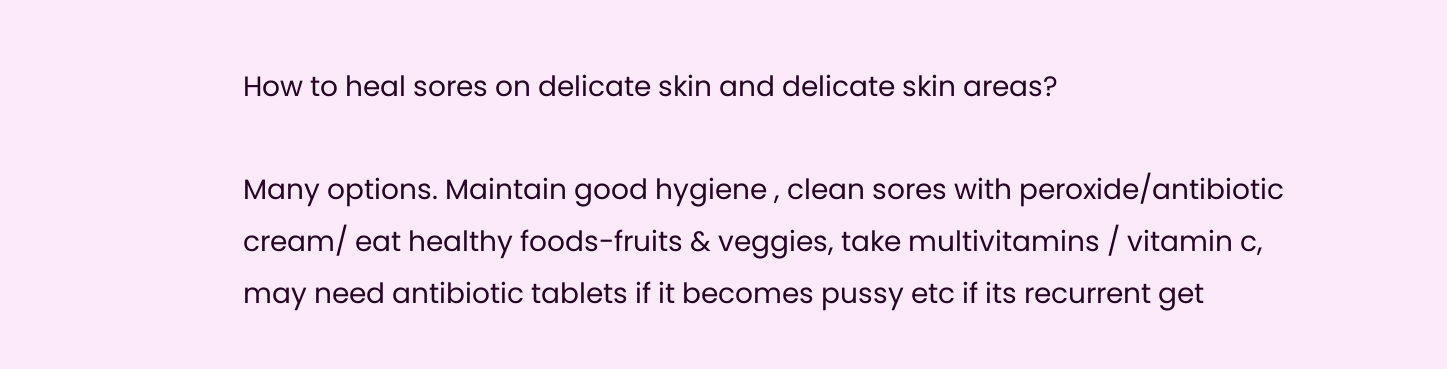How to heal sores on delicate skin and delicate skin areas?

Many options. Maintain good hygiene , clean sores with peroxide/antibiotic cream/ eat healthy foods-fruits & veggies, take multivitamins / vitamin c, may need antibiotic tablets if it becomes pussy etc if its recurrent get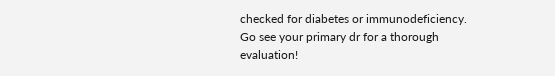checked for diabetes or immunodeficiency. Go see your primary dr for a thorough evaluation!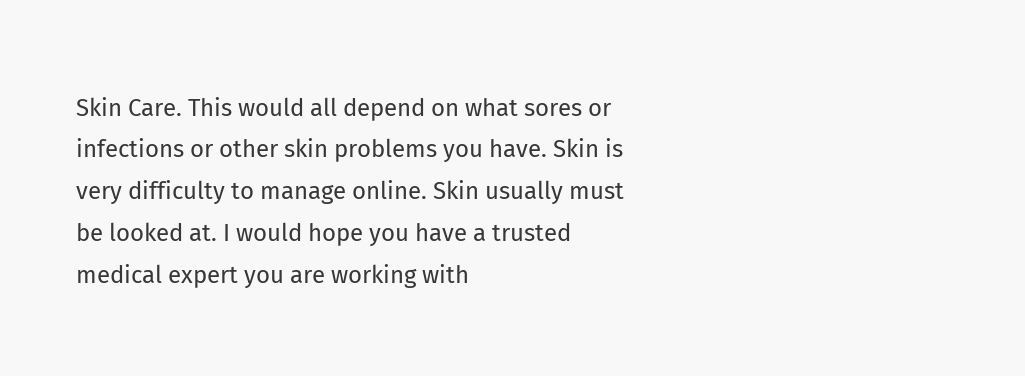Skin Care. This would all depend on what sores or infections or other skin problems you have. Skin is very difficulty to manage online. Skin usually must be looked at. I would hope you have a trusted medical expert you are working with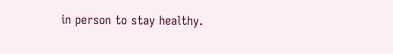in person to stay healthy.